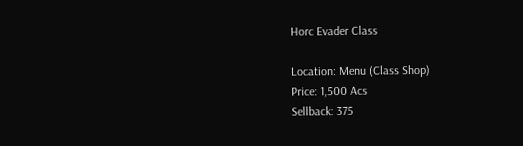Horc Evader Class

Location: Menu (Class Shop)
Price: 1,500 Acs
Sellback: 375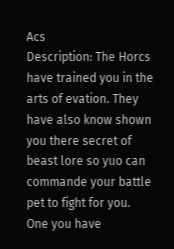Acs
Description: The Horcs have trained you in the arts of evation. They have also know shown you there secret of beast lore so yuo can commande your battle pet to fight for you. One you have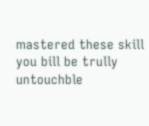mastered these skill you bill be trully untouchble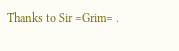Thanks to Sir =Grim= .